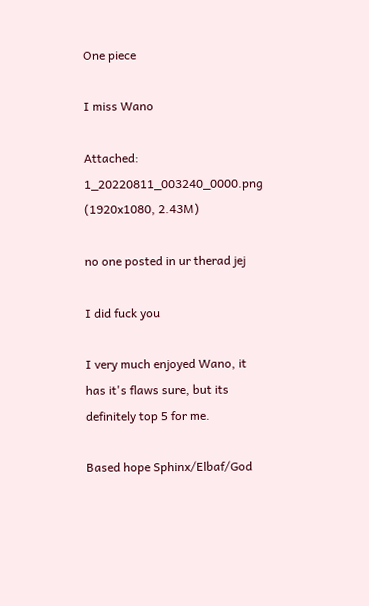One piece

I miss Wano

Attached: 1_20220811_003240_0000.png (1920x1080, 2.43M)

no one posted in ur therad jej

I did fuck you

I very much enjoyed Wano, it has it's flaws sure, but its definitely top 5 for me.

Based hope Sphinx/Elbaf/God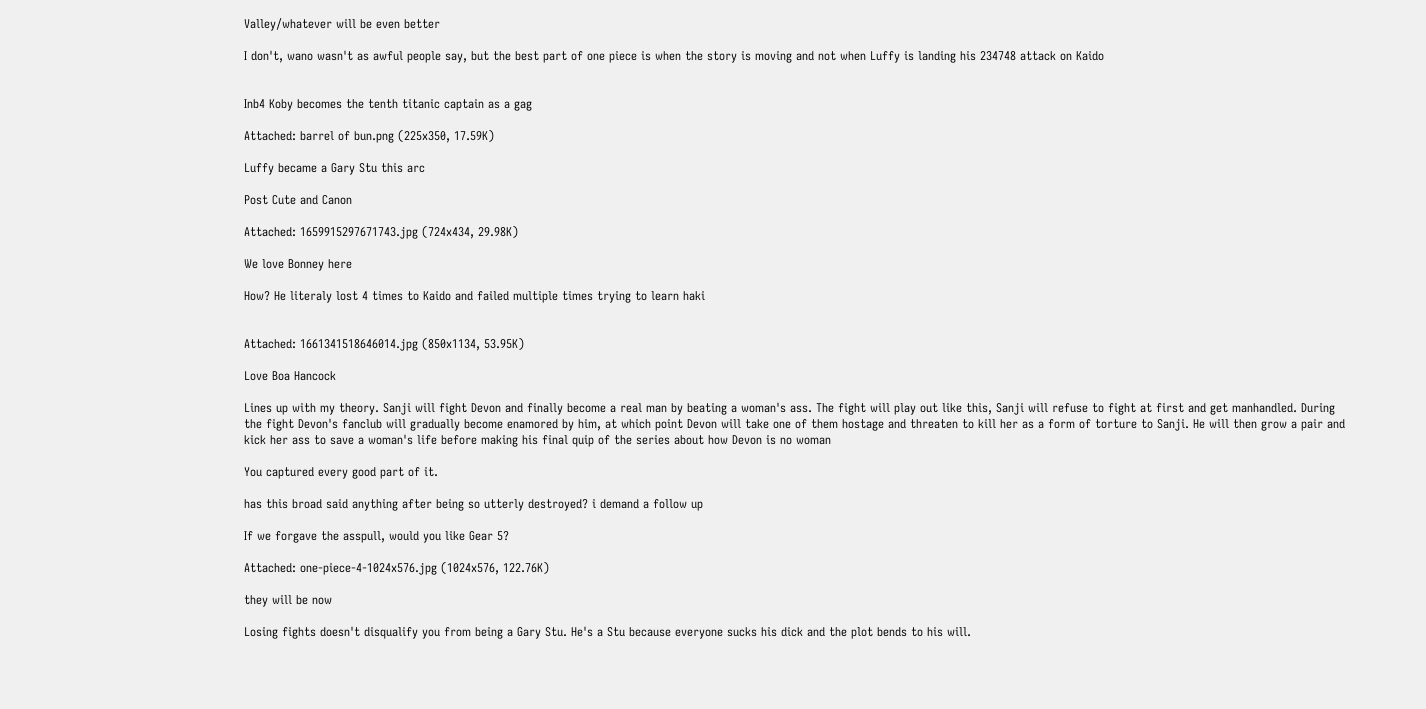Valley/whatever will be even better

I don't, wano wasn't as awful people say, but the best part of one piece is when the story is moving and not when Luffy is landing his 234748 attack on Kaido


Inb4 Koby becomes the tenth titanic captain as a gag

Attached: barrel of bun.png (225x350, 17.59K)

Luffy became a Gary Stu this arc

Post Cute and Canon

Attached: 1659915297671743.jpg (724x434, 29.98K)

We love Bonney here

How? He literaly lost 4 times to Kaido and failed multiple times trying to learn haki


Attached: 1661341518646014.jpg (850x1134, 53.95K)

Love Boa Hancock

Lines up with my theory. Sanji will fight Devon and finally become a real man by beating a woman's ass. The fight will play out like this, Sanji will refuse to fight at first and get manhandled. During the fight Devon's fanclub will gradually become enamored by him, at which point Devon will take one of them hostage and threaten to kill her as a form of torture to Sanji. He will then grow a pair and kick her ass to save a woman's life before making his final quip of the series about how Devon is no woman

You captured every good part of it.

has this broad said anything after being so utterly destroyed? i demand a follow up

If we forgave the asspull, would you like Gear 5?

Attached: one-piece-4-1024x576.jpg (1024x576, 122.76K)

they will be now

Losing fights doesn't disqualify you from being a Gary Stu. He's a Stu because everyone sucks his dick and the plot bends to his will.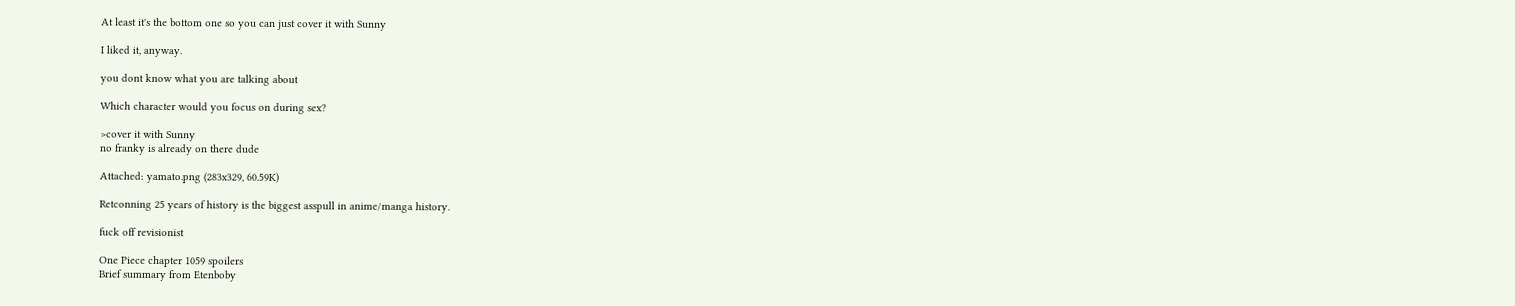At least it's the bottom one so you can just cover it with Sunny

I liked it, anyway.

you dont know what you are talking about

Which character would you focus on during sex?

>cover it with Sunny
no franky is already on there dude

Attached: yamato.png (283x329, 60.59K)

Retconning 25 years of history is the biggest asspull in anime/manga history.

fuck off revisionist

One Piece chapter 1059 spoilers
Brief summary from Etenboby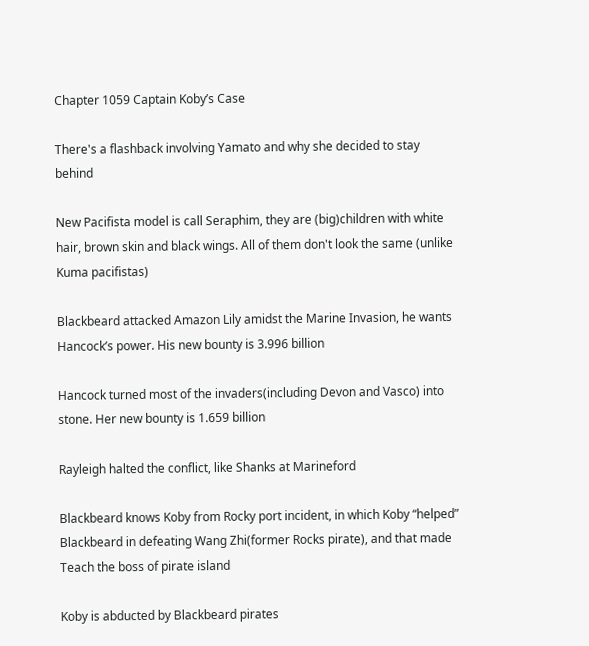Chapter 1059 Captain Koby’s Case

There's a flashback involving Yamato and why she decided to stay behind

New Pacifista model is call Seraphim, they are (big)children with white hair, brown skin and black wings. All of them don't look the same (unlike Kuma pacifistas)

Blackbeard attacked Amazon Lily amidst the Marine Invasion, he wants Hancock’s power. His new bounty is 3.996 billion

Hancock turned most of the invaders(including Devon and Vasco) into stone. Her new bounty is 1.659 billion

Rayleigh halted the conflict, like Shanks at Marineford

Blackbeard knows Koby from Rocky port incident, in which Koby “helped” Blackbeard in defeating Wang Zhi(former Rocks pirate), and that made Teach the boss of pirate island

Koby is abducted by Blackbeard pirates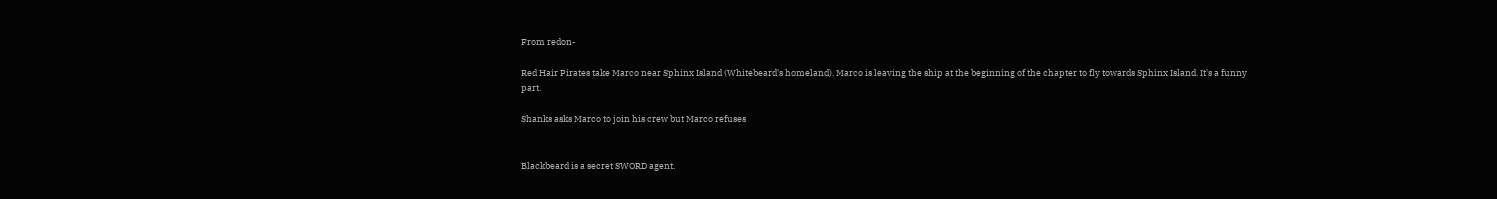From redon-

Red Hair Pirates take Marco near Sphinx Island (Whitebeard's homeland). Marco is leaving the ship at the beginning of the chapter to fly towards Sphinx Island. It's a funny part.

Shanks asks Marco to join his crew but Marco refuses


Blackbeard is a secret SWORD agent.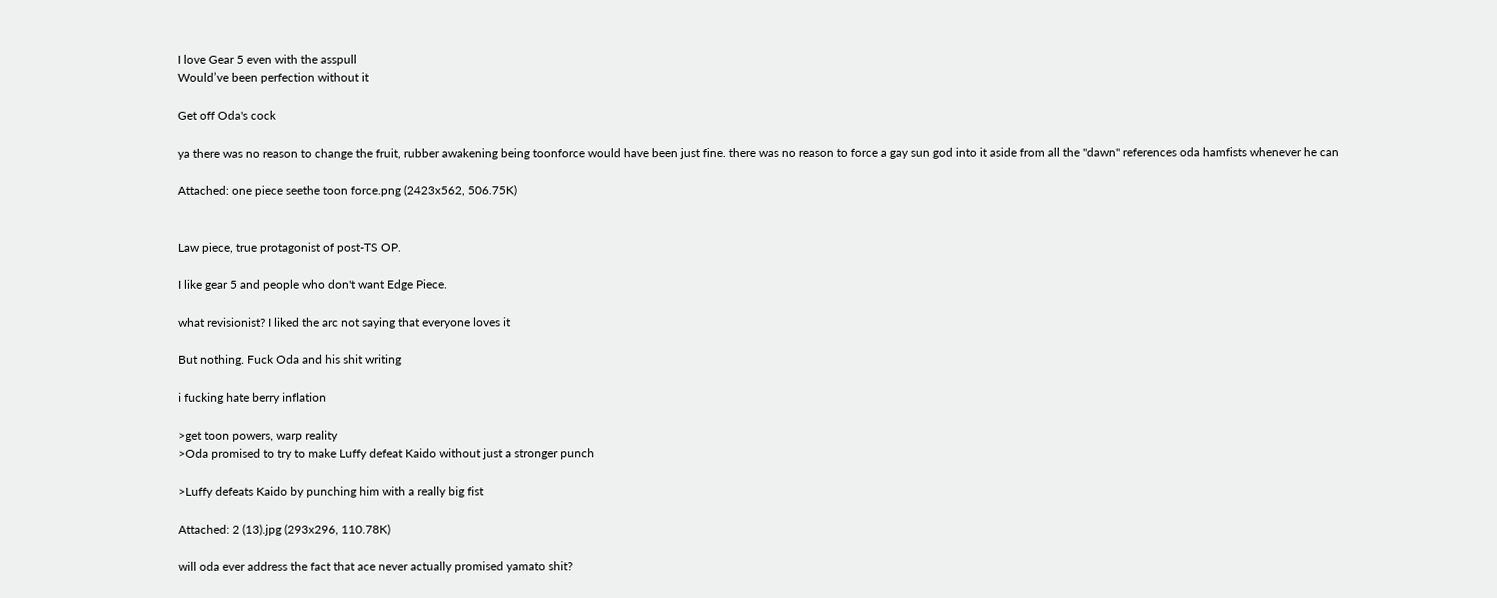I love Gear 5 even with the asspull
Would’ve been perfection without it

Get off Oda's cock

ya there was no reason to change the fruit, rubber awakening being toonforce would have been just fine. there was no reason to force a gay sun god into it aside from all the "dawn" references oda hamfists whenever he can

Attached: one piece seethe toon force.png (2423x562, 506.75K)


Law piece, true protagonist of post-TS OP.

I like gear 5 and people who don't want Edge Piece.

what revisionist? I liked the arc not saying that everyone loves it

But nothing. Fuck Oda and his shit writing

i fucking hate berry inflation

>get toon powers, warp reality
>Oda promised to try to make Luffy defeat Kaido without just a stronger punch

>Luffy defeats Kaido by punching him with a really big fist

Attached: 2 (13).jpg (293x296, 110.78K)

will oda ever address the fact that ace never actually promised yamato shit?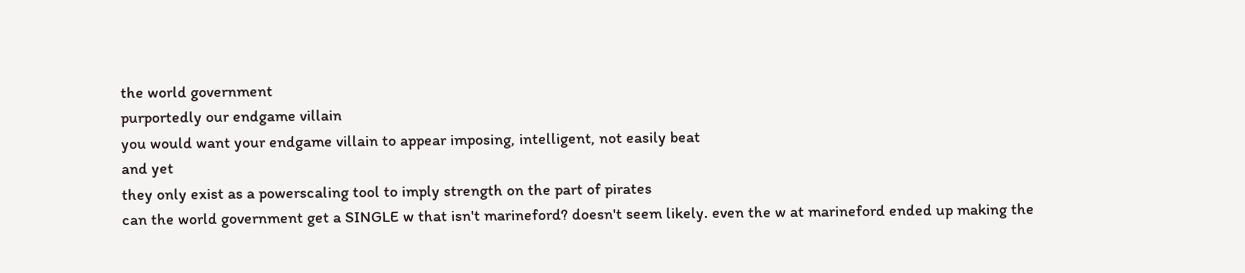the world government
purportedly our endgame villain
you would want your endgame villain to appear imposing, intelligent, not easily beat
and yet
they only exist as a powerscaling tool to imply strength on the part of pirates
can the world government get a SINGLE w that isn't marineford? doesn't seem likely. even the w at marineford ended up making the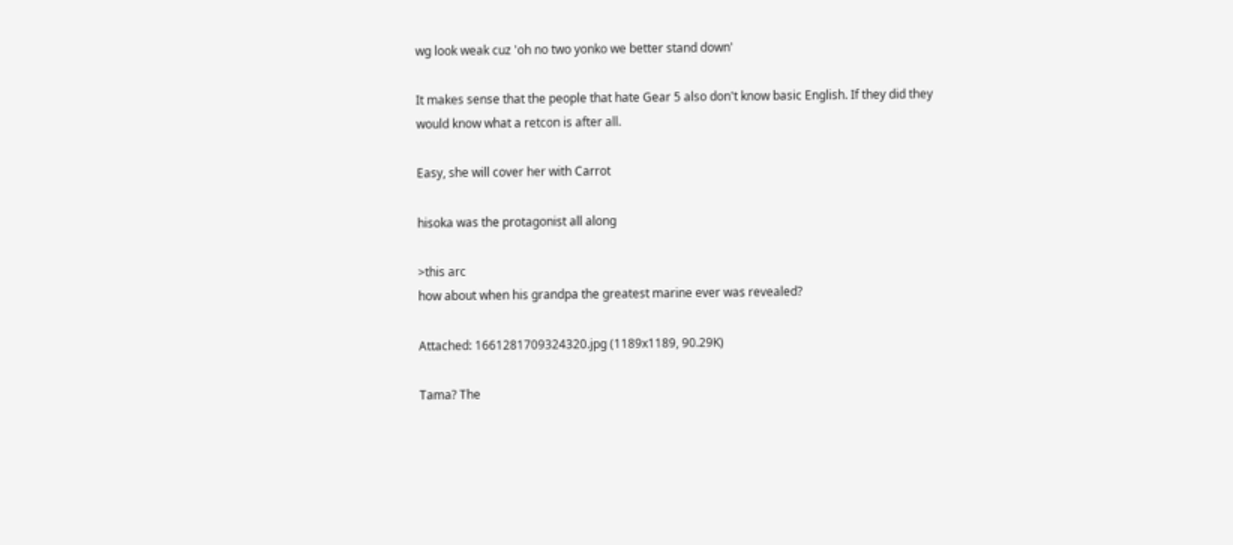wg look weak cuz 'oh no two yonko we better stand down'

It makes sense that the people that hate Gear 5 also don't know basic English. If they did they would know what a retcon is after all.

Easy, she will cover her with Carrot

hisoka was the protagonist all along

>this arc
how about when his grandpa the greatest marine ever was revealed?

Attached: 1661281709324320.jpg (1189x1189, 90.29K)

Tama? The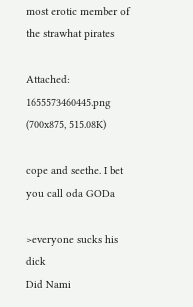most erotic member of the strawhat pirates

Attached: 1655573460445.png (700x875, 515.08K)

cope and seethe. I bet you call oda GODa

>everyone sucks his dick
Did Nami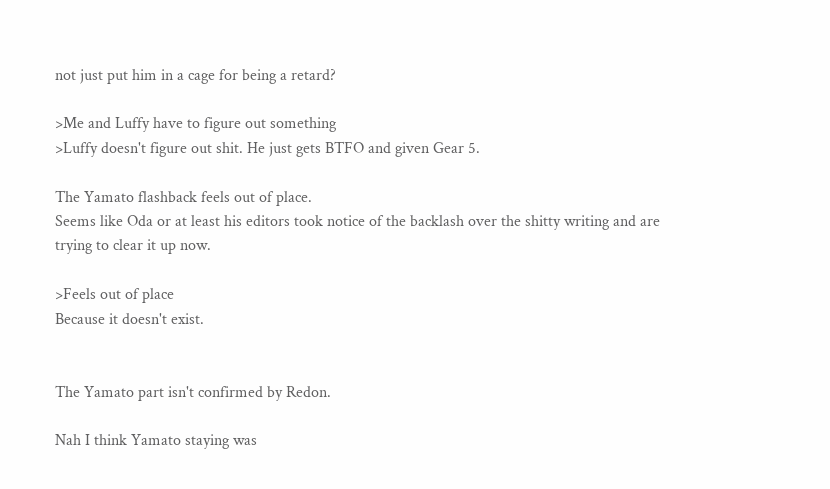not just put him in a cage for being a retard?

>Me and Luffy have to figure out something
>Luffy doesn't figure out shit. He just gets BTFO and given Gear 5.

The Yamato flashback feels out of place.
Seems like Oda or at least his editors took notice of the backlash over the shitty writing and are trying to clear it up now.

>Feels out of place
Because it doesn't exist.


The Yamato part isn't confirmed by Redon.

Nah I think Yamato staying was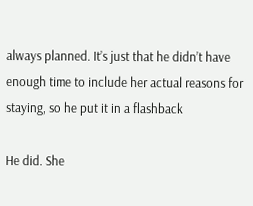always planned. It’s just that he didn’t have enough time to include her actual reasons for staying, so he put it in a flashback

He did. She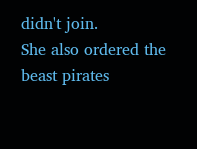didn't join.
She also ordered the beast pirates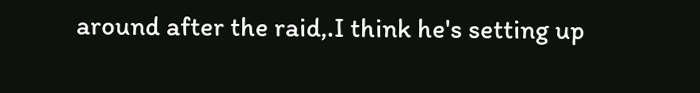around after the raid,.I think he's setting up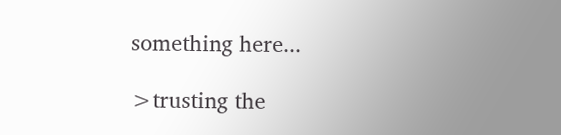something here...

>trusting the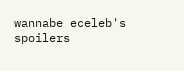wannabe eceleb's spoilers